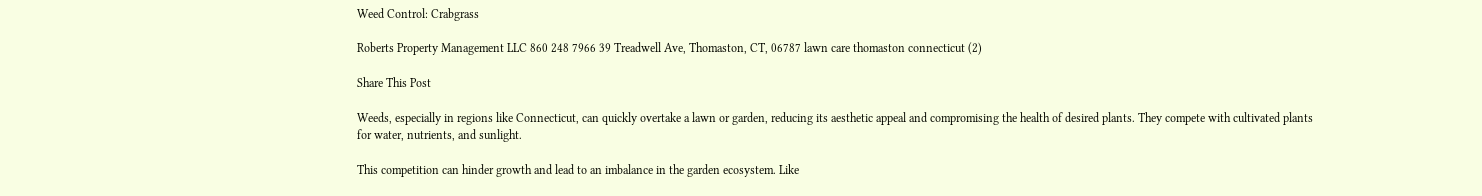Weed Control: Crabgrass

Roberts Property Management LLC 860 248 7966 39 Treadwell Ave, Thomaston, CT, 06787 lawn care thomaston connecticut (2)

Share This Post

Weeds, especially in regions like Connecticut, can quickly overtake a lawn or garden, reducing its aesthetic appeal and compromising the health of desired plants. They compete with cultivated plants for water, nutrients, and sunlight.

This competition can hinder growth and lead to an imbalance in the garden ecosystem. Like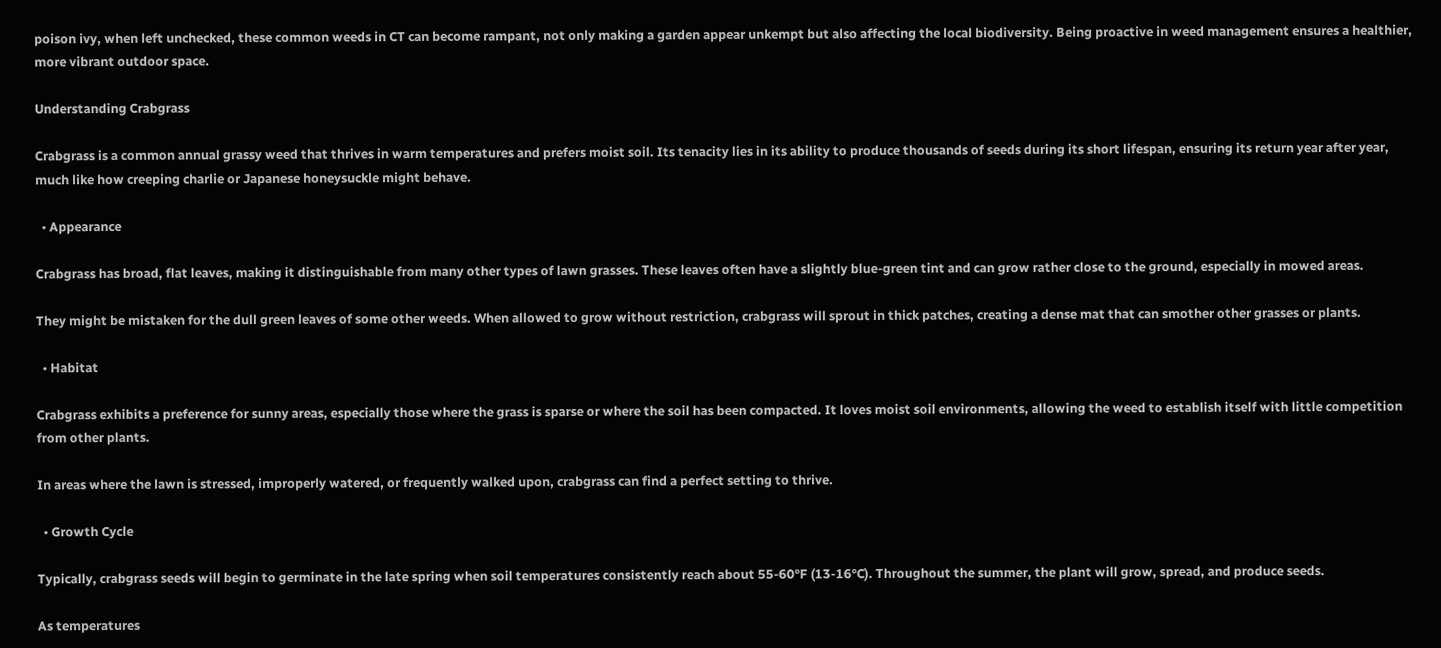poison ivy, when left unchecked, these common weeds in CT can become rampant, not only making a garden appear unkempt but also affecting the local biodiversity. Being proactive in weed management ensures a healthier, more vibrant outdoor space.

Understanding Crabgrass

Crabgrass is a common annual grassy weed that thrives in warm temperatures and prefers moist soil. Its tenacity lies in its ability to produce thousands of seeds during its short lifespan, ensuring its return year after year, much like how creeping charlie or Japanese honeysuckle might behave.

  • Appearance

Crabgrass has broad, flat leaves, making it distinguishable from many other types of lawn grasses. These leaves often have a slightly blue-green tint and can grow rather close to the ground, especially in mowed areas.

They might be mistaken for the dull green leaves of some other weeds. When allowed to grow without restriction, crabgrass will sprout in thick patches, creating a dense mat that can smother other grasses or plants.

  • Habitat

Crabgrass exhibits a preference for sunny areas, especially those where the grass is sparse or where the soil has been compacted. It loves moist soil environments, allowing the weed to establish itself with little competition from other plants.

In areas where the lawn is stressed, improperly watered, or frequently walked upon, crabgrass can find a perfect setting to thrive.

  • Growth Cycle

Typically, crabgrass seeds will begin to germinate in the late spring when soil temperatures consistently reach about 55-60°F (13-16°C). Throughout the summer, the plant will grow, spread, and produce seeds.

As temperatures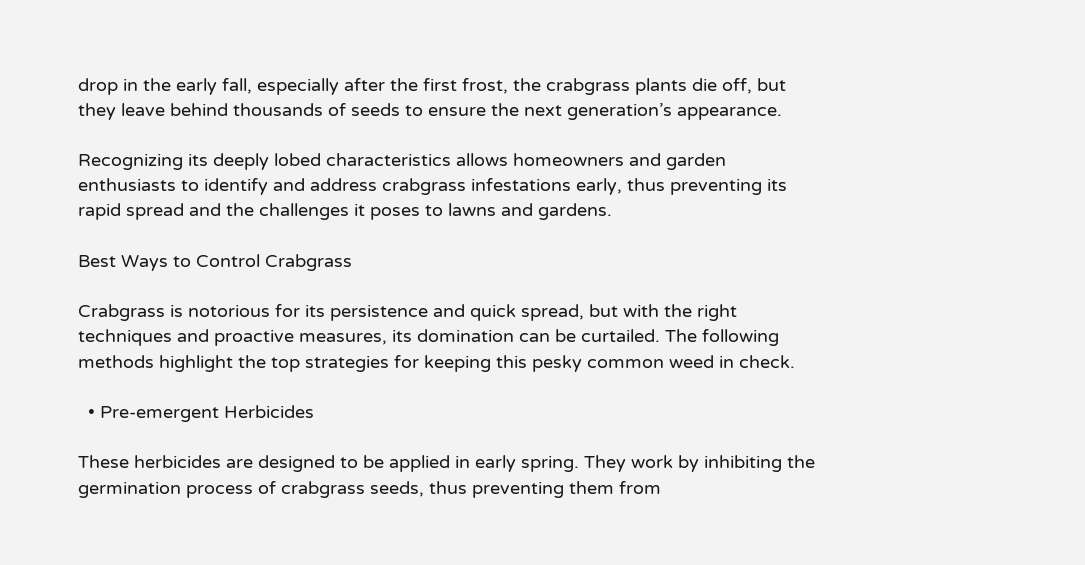drop in the early fall, especially after the first frost, the crabgrass plants die off, but they leave behind thousands of seeds to ensure the next generation’s appearance.

Recognizing its deeply lobed characteristics allows homeowners and garden enthusiasts to identify and address crabgrass infestations early, thus preventing its rapid spread and the challenges it poses to lawns and gardens.

Best Ways to Control Crabgrass

Crabgrass is notorious for its persistence and quick spread, but with the right techniques and proactive measures, its domination can be curtailed. The following methods highlight the top strategies for keeping this pesky common weed in check.

  • Pre-emergent Herbicides

These herbicides are designed to be applied in early spring. They work by inhibiting the germination process of crabgrass seeds, thus preventing them from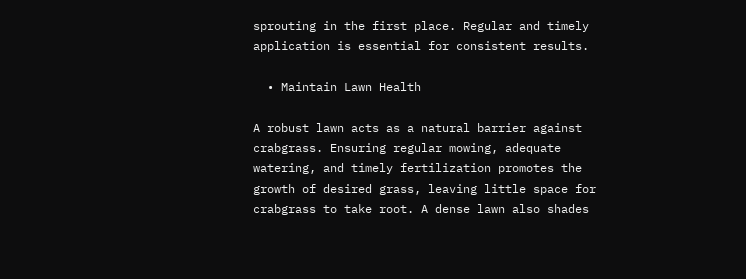sprouting in the first place. Regular and timely application is essential for consistent results.

  • Maintain Lawn Health

A robust lawn acts as a natural barrier against crabgrass. Ensuring regular mowing, adequate watering, and timely fertilization promotes the growth of desired grass, leaving little space for crabgrass to take root. A dense lawn also shades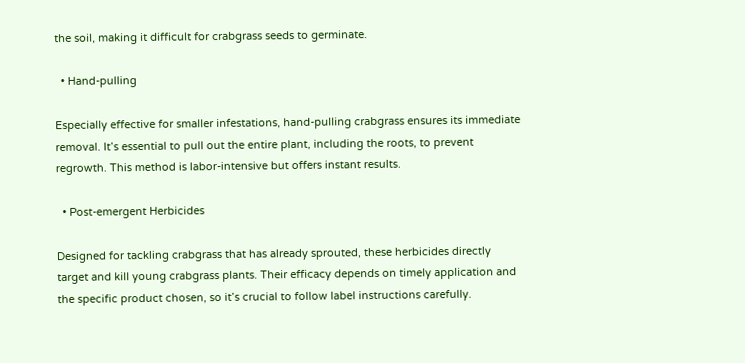the soil, making it difficult for crabgrass seeds to germinate.

  • Hand-pulling

Especially effective for smaller infestations, hand-pulling crabgrass ensures its immediate removal. It’s essential to pull out the entire plant, including the roots, to prevent regrowth. This method is labor-intensive but offers instant results.

  • Post-emergent Herbicides

Designed for tackling crabgrass that has already sprouted, these herbicides directly target and kill young crabgrass plants. Their efficacy depends on timely application and the specific product chosen, so it’s crucial to follow label instructions carefully.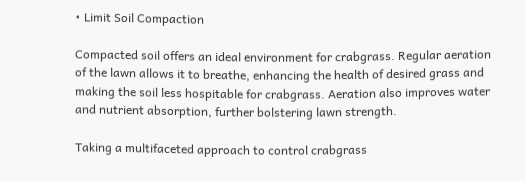• Limit Soil Compaction

Compacted soil offers an ideal environment for crabgrass. Regular aeration of the lawn allows it to breathe, enhancing the health of desired grass and making the soil less hospitable for crabgrass. Aeration also improves water and nutrient absorption, further bolstering lawn strength.

Taking a multifaceted approach to control crabgrass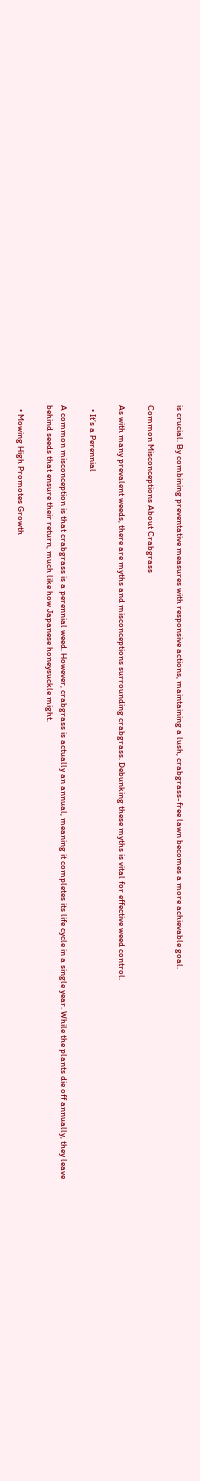is crucial. By combining preventative measures with responsive actions, maintaining a lush, crabgrass-free lawn becomes a more achievable goal.

Common Misconceptions About Crabgrass

As with many prevalent weeds, there are myths and misconceptions surrounding crabgrass. Debunking these myths is vital for effective weed control.

  • It’s a Perennial

A common misconception is that crabgrass is a perennial weed. However, crabgrass is actually an annual, meaning it completes its life cycle in a single year. While the plants die off annually, they leave behind seeds that ensure their return, much like how Japanese honeysuckle might.

  • Mowing High Promotes Growth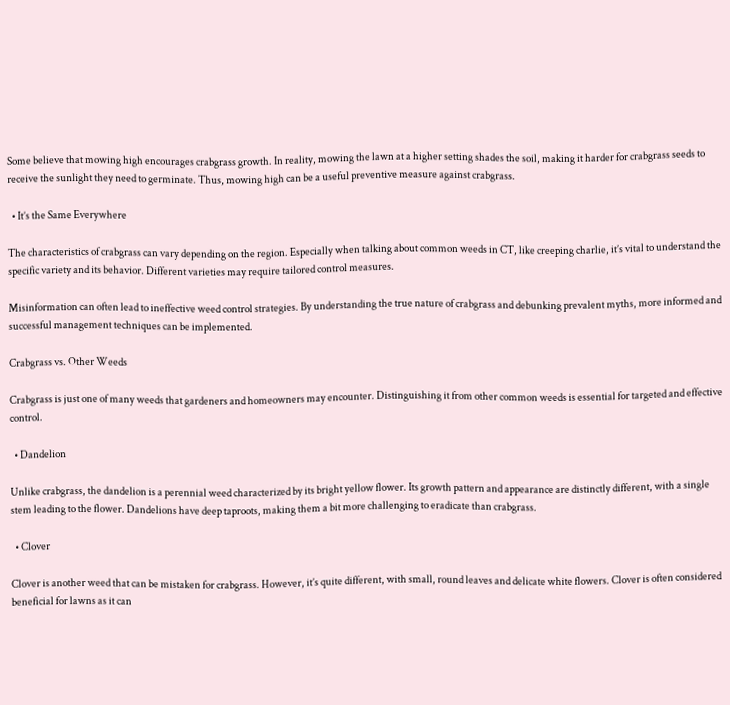Some believe that mowing high encourages crabgrass growth. In reality, mowing the lawn at a higher setting shades the soil, making it harder for crabgrass seeds to receive the sunlight they need to germinate. Thus, mowing high can be a useful preventive measure against crabgrass.

  • It’s the Same Everywhere

The characteristics of crabgrass can vary depending on the region. Especially when talking about common weeds in CT, like creeping charlie, it’s vital to understand the specific variety and its behavior. Different varieties may require tailored control measures.

Misinformation can often lead to ineffective weed control strategies. By understanding the true nature of crabgrass and debunking prevalent myths, more informed and successful management techniques can be implemented.

Crabgrass vs. Other Weeds

Crabgrass is just one of many weeds that gardeners and homeowners may encounter. Distinguishing it from other common weeds is essential for targeted and effective control.

  • Dandelion

Unlike crabgrass, the dandelion is a perennial weed characterized by its bright yellow flower. Its growth pattern and appearance are distinctly different, with a single stem leading to the flower. Dandelions have deep taproots, making them a bit more challenging to eradicate than crabgrass.

  • Clover

Clover is another weed that can be mistaken for crabgrass. However, it’s quite different, with small, round leaves and delicate white flowers. Clover is often considered beneficial for lawns as it can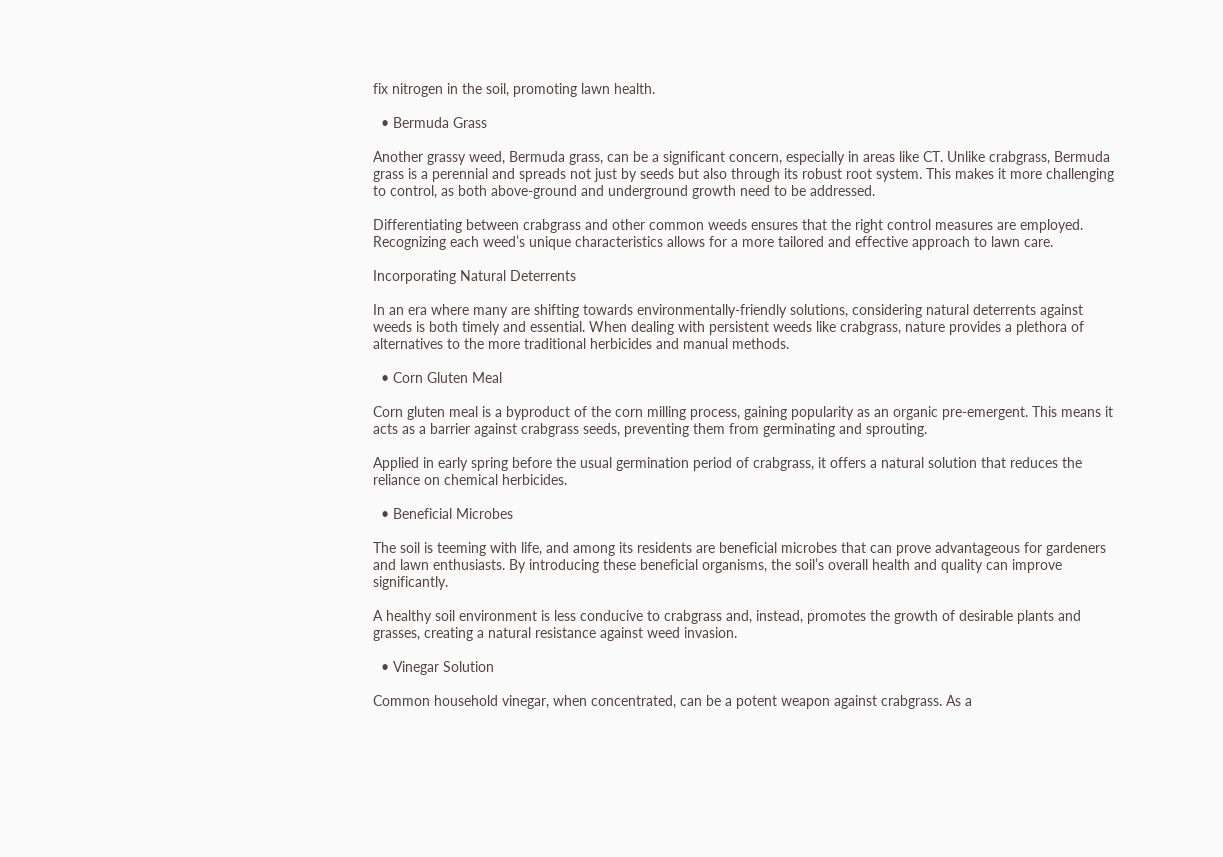fix nitrogen in the soil, promoting lawn health.

  • Bermuda Grass

Another grassy weed, Bermuda grass, can be a significant concern, especially in areas like CT. Unlike crabgrass, Bermuda grass is a perennial and spreads not just by seeds but also through its robust root system. This makes it more challenging to control, as both above-ground and underground growth need to be addressed.

Differentiating between crabgrass and other common weeds ensures that the right control measures are employed. Recognizing each weed’s unique characteristics allows for a more tailored and effective approach to lawn care.

Incorporating Natural Deterrents

In an era where many are shifting towards environmentally-friendly solutions, considering natural deterrents against weeds is both timely and essential. When dealing with persistent weeds like crabgrass, nature provides a plethora of alternatives to the more traditional herbicides and manual methods.

  • Corn Gluten Meal

Corn gluten meal is a byproduct of the corn milling process, gaining popularity as an organic pre-emergent. This means it acts as a barrier against crabgrass seeds, preventing them from germinating and sprouting.

Applied in early spring before the usual germination period of crabgrass, it offers a natural solution that reduces the reliance on chemical herbicides.

  • Beneficial Microbes

The soil is teeming with life, and among its residents are beneficial microbes that can prove advantageous for gardeners and lawn enthusiasts. By introducing these beneficial organisms, the soil’s overall health and quality can improve significantly.

A healthy soil environment is less conducive to crabgrass and, instead, promotes the growth of desirable plants and grasses, creating a natural resistance against weed invasion.

  • Vinegar Solution

Common household vinegar, when concentrated, can be a potent weapon against crabgrass. As a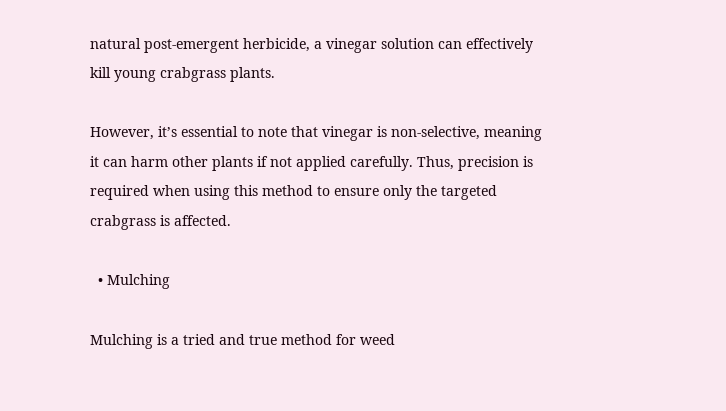natural post-emergent herbicide, a vinegar solution can effectively kill young crabgrass plants.

However, it’s essential to note that vinegar is non-selective, meaning it can harm other plants if not applied carefully. Thus, precision is required when using this method to ensure only the targeted crabgrass is affected.

  • Mulching

Mulching is a tried and true method for weed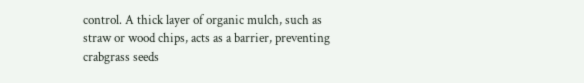control. A thick layer of organic mulch, such as straw or wood chips, acts as a barrier, preventing crabgrass seeds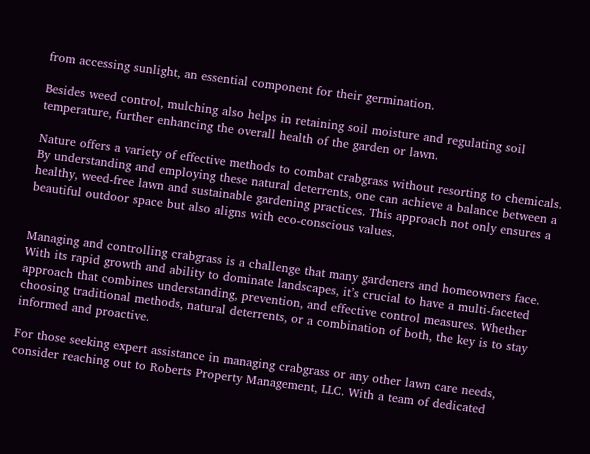from accessing sunlight, an essential component for their germination.

Besides weed control, mulching also helps in retaining soil moisture and regulating soil temperature, further enhancing the overall health of the garden or lawn.

Nature offers a variety of effective methods to combat crabgrass without resorting to chemicals. By understanding and employing these natural deterrents, one can achieve a balance between a healthy, weed-free lawn and sustainable gardening practices. This approach not only ensures a beautiful outdoor space but also aligns with eco-conscious values.


Managing and controlling crabgrass is a challenge that many gardeners and homeowners face. With its rapid growth and ability to dominate landscapes, it’s crucial to have a multi-faceted approach that combines understanding, prevention, and effective control measures. Whether choosing traditional methods, natural deterrents, or a combination of both, the key is to stay informed and proactive.

For those seeking expert assistance in managing crabgrass or any other lawn care needs, consider reaching out to Roberts Property Management, LLC. With a team of dedicated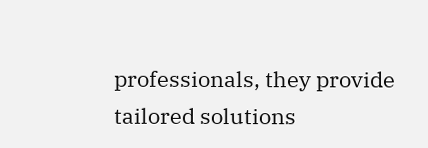professionals, they provide tailored solutions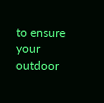to ensure your outdoor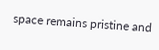space remains pristine and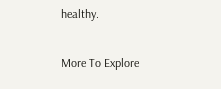healthy.

More To Explore